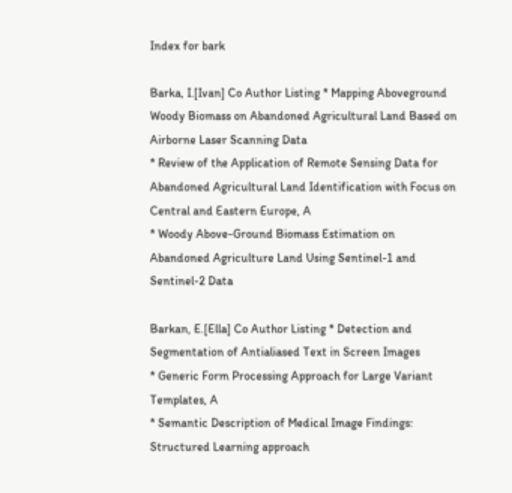Index for bark

Barka, I.[Ivan] Co Author Listing * Mapping Aboveground Woody Biomass on Abandoned Agricultural Land Based on Airborne Laser Scanning Data
* Review of the Application of Remote Sensing Data for Abandoned Agricultural Land Identification with Focus on Central and Eastern Europe, A
* Woody Above-Ground Biomass Estimation on Abandoned Agriculture Land Using Sentinel-1 and Sentinel-2 Data

Barkan, E.[Ella] Co Author Listing * Detection and Segmentation of Antialiased Text in Screen Images
* Generic Form Processing Approach for Large Variant Templates, A
* Semantic Description of Medical Image Findings: Structured Learning approach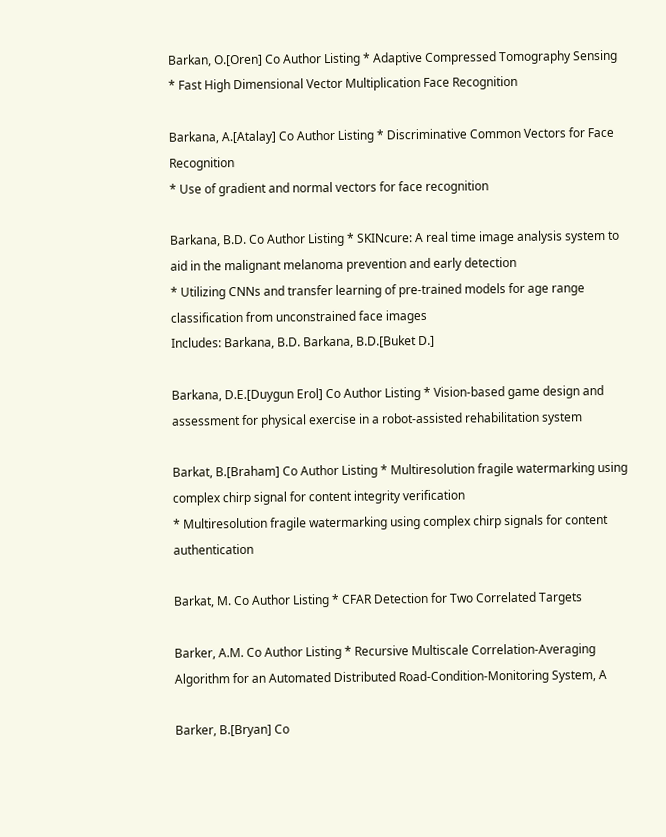Barkan, O.[Oren] Co Author Listing * Adaptive Compressed Tomography Sensing
* Fast High Dimensional Vector Multiplication Face Recognition

Barkana, A.[Atalay] Co Author Listing * Discriminative Common Vectors for Face Recognition
* Use of gradient and normal vectors for face recognition

Barkana, B.D. Co Author Listing * SKINcure: A real time image analysis system to aid in the malignant melanoma prevention and early detection
* Utilizing CNNs and transfer learning of pre-trained models for age range classification from unconstrained face images
Includes: Barkana, B.D. Barkana, B.D.[Buket D.]

Barkana, D.E.[Duygun Erol] Co Author Listing * Vision-based game design and assessment for physical exercise in a robot-assisted rehabilitation system

Barkat, B.[Braham] Co Author Listing * Multiresolution fragile watermarking using complex chirp signal for content integrity verification
* Multiresolution fragile watermarking using complex chirp signals for content authentication

Barkat, M. Co Author Listing * CFAR Detection for Two Correlated Targets

Barker, A.M. Co Author Listing * Recursive Multiscale Correlation-Averaging Algorithm for an Automated Distributed Road-Condition-Monitoring System, A

Barker, B.[Bryan] Co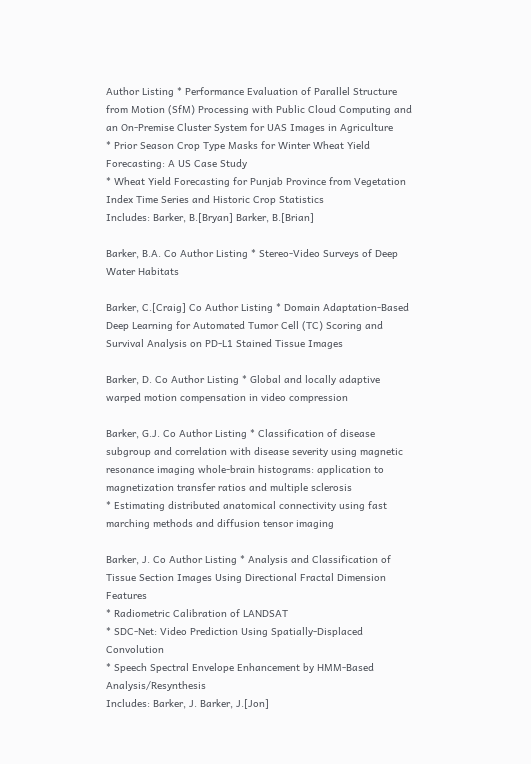Author Listing * Performance Evaluation of Parallel Structure from Motion (SfM) Processing with Public Cloud Computing and an On-Premise Cluster System for UAS Images in Agriculture
* Prior Season Crop Type Masks for Winter Wheat Yield Forecasting: A US Case Study
* Wheat Yield Forecasting for Punjab Province from Vegetation Index Time Series and Historic Crop Statistics
Includes: Barker, B.[Bryan] Barker, B.[Brian]

Barker, B.A. Co Author Listing * Stereo-Video Surveys of Deep Water Habitats

Barker, C.[Craig] Co Author Listing * Domain Adaptation-Based Deep Learning for Automated Tumor Cell (TC) Scoring and Survival Analysis on PD-L1 Stained Tissue Images

Barker, D. Co Author Listing * Global and locally adaptive warped motion compensation in video compression

Barker, G.J. Co Author Listing * Classification of disease subgroup and correlation with disease severity using magnetic resonance imaging whole-brain histograms: application to magnetization transfer ratios and multiple sclerosis
* Estimating distributed anatomical connectivity using fast marching methods and diffusion tensor imaging

Barker, J. Co Author Listing * Analysis and Classification of Tissue Section Images Using Directional Fractal Dimension Features
* Radiometric Calibration of LANDSAT
* SDC-Net: Video Prediction Using Spatially-Displaced Convolution
* Speech Spectral Envelope Enhancement by HMM-Based Analysis/Resynthesis
Includes: Barker, J. Barker, J.[Jon]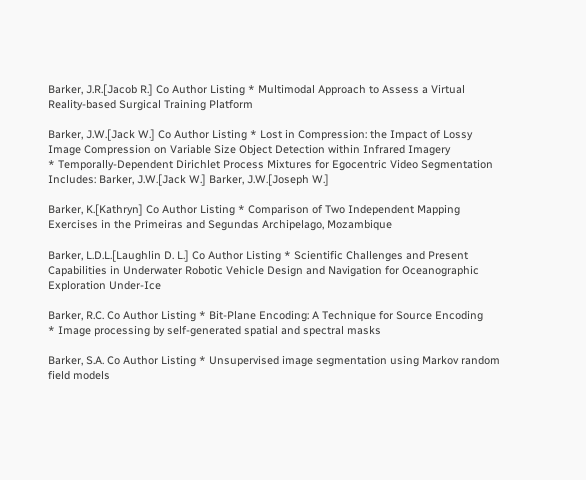Barker, J.R.[Jacob R.] Co Author Listing * Multimodal Approach to Assess a Virtual Reality-based Surgical Training Platform

Barker, J.W.[Jack W.] Co Author Listing * Lost in Compression: the Impact of Lossy Image Compression on Variable Size Object Detection within Infrared Imagery
* Temporally-Dependent Dirichlet Process Mixtures for Egocentric Video Segmentation
Includes: Barker, J.W.[Jack W.] Barker, J.W.[Joseph W.]

Barker, K.[Kathryn] Co Author Listing * Comparison of Two Independent Mapping Exercises in the Primeiras and Segundas Archipelago, Mozambique

Barker, L.D.L.[Laughlin D. L.] Co Author Listing * Scientific Challenges and Present Capabilities in Underwater Robotic Vehicle Design and Navigation for Oceanographic Exploration Under-Ice

Barker, R.C. Co Author Listing * Bit-Plane Encoding: A Technique for Source Encoding
* Image processing by self-generated spatial and spectral masks

Barker, S.A. Co Author Listing * Unsupervised image segmentation using Markov random field models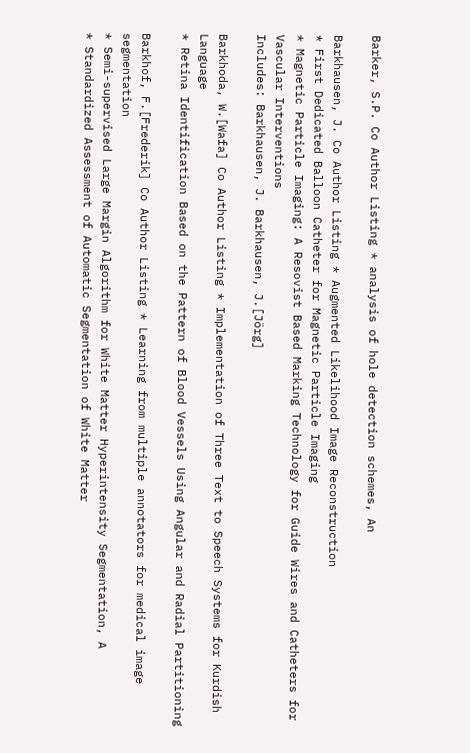Barker, S.P. Co Author Listing * analysis of hole detection schemes, An

Barkhausen, J. Co Author Listing * Augmented Likelihood Image Reconstruction
* First Dedicated Balloon Catheter for Magnetic Particle Imaging
* Magnetic Particle Imaging: A Resovist Based Marking Technology for Guide Wires and Catheters for Vascular Interventions
Includes: Barkhausen, J. Barkhausen, J.[Jörg]

Barkhoda, W.[Wafa] Co Author Listing * Implementation of Three Text to Speech Systems for Kurdish Language
* Retina Identification Based on the Pattern of Blood Vessels Using Angular and Radial Partitioning

Barkhof, F.[Frederik] Co Author Listing * Learning from multiple annotators for medical image segmentation
* Semi-supervised Large Margin Algorithm for White Matter Hyperintensity Segmentation, A
* Standardized Assessment of Automatic Segmentation of White Matter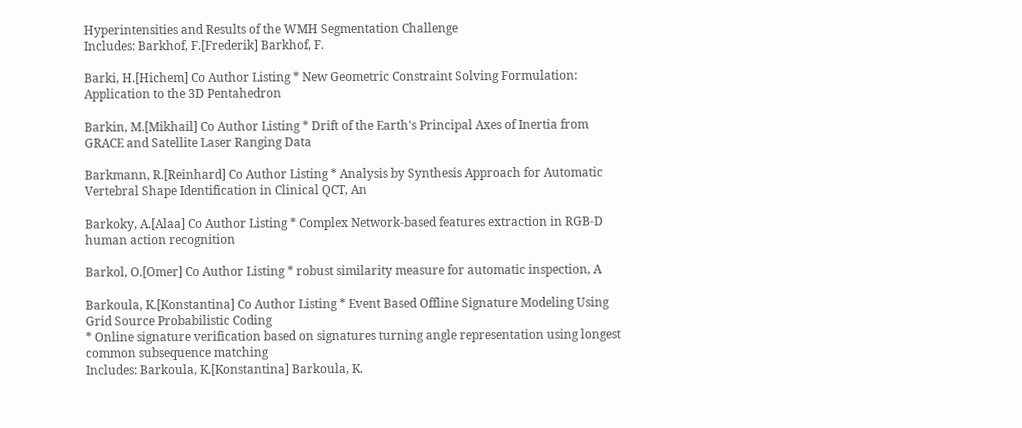Hyperintensities and Results of the WMH Segmentation Challenge
Includes: Barkhof, F.[Frederik] Barkhof, F.

Barki, H.[Hichem] Co Author Listing * New Geometric Constraint Solving Formulation: Application to the 3D Pentahedron

Barkin, M.[Mikhail] Co Author Listing * Drift of the Earth's Principal Axes of Inertia from GRACE and Satellite Laser Ranging Data

Barkmann, R.[Reinhard] Co Author Listing * Analysis by Synthesis Approach for Automatic Vertebral Shape Identification in Clinical QCT, An

Barkoky, A.[Alaa] Co Author Listing * Complex Network-based features extraction in RGB-D human action recognition

Barkol, O.[Omer] Co Author Listing * robust similarity measure for automatic inspection, A

Barkoula, K.[Konstantina] Co Author Listing * Event Based Offline Signature Modeling Using Grid Source Probabilistic Coding
* Online signature verification based on signatures turning angle representation using longest common subsequence matching
Includes: Barkoula, K.[Konstantina] Barkoula, K.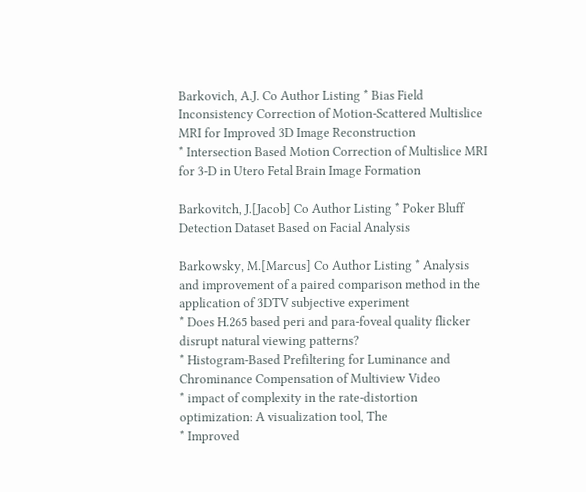Barkovich, A.J. Co Author Listing * Bias Field Inconsistency Correction of Motion-Scattered Multislice MRI for Improved 3D Image Reconstruction
* Intersection Based Motion Correction of Multislice MRI for 3-D in Utero Fetal Brain Image Formation

Barkovitch, J.[Jacob] Co Author Listing * Poker Bluff Detection Dataset Based on Facial Analysis

Barkowsky, M.[Marcus] Co Author Listing * Analysis and improvement of a paired comparison method in the application of 3DTV subjective experiment
* Does H.265 based peri and para-foveal quality flicker disrupt natural viewing patterns?
* Histogram-Based Prefiltering for Luminance and Chrominance Compensation of Multiview Video
* impact of complexity in the rate-distortion optimization: A visualization tool, The
* Improved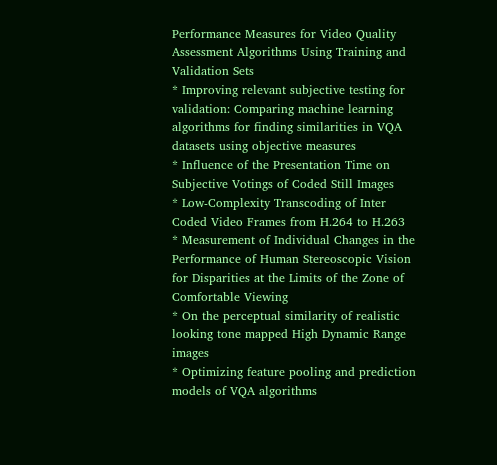Performance Measures for Video Quality Assessment Algorithms Using Training and Validation Sets
* Improving relevant subjective testing for validation: Comparing machine learning algorithms for finding similarities in VQA datasets using objective measures
* Influence of the Presentation Time on Subjective Votings of Coded Still Images
* Low-Complexity Transcoding of Inter Coded Video Frames from H.264 to H.263
* Measurement of Individual Changes in the Performance of Human Stereoscopic Vision for Disparities at the Limits of the Zone of Comfortable Viewing
* On the perceptual similarity of realistic looking tone mapped High Dynamic Range images
* Optimizing feature pooling and prediction models of VQA algorithms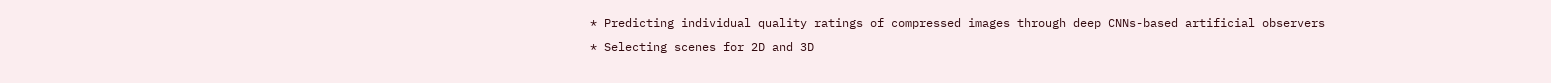* Predicting individual quality ratings of compressed images through deep CNNs-based artificial observers
* Selecting scenes for 2D and 3D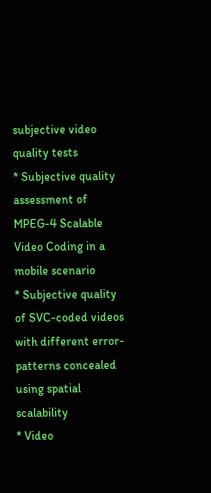subjective video quality tests
* Subjective quality assessment of MPEG-4 Scalable Video Coding in a mobile scenario
* Subjective quality of SVC-coded videos with different error-patterns concealed using spatial scalability
* Video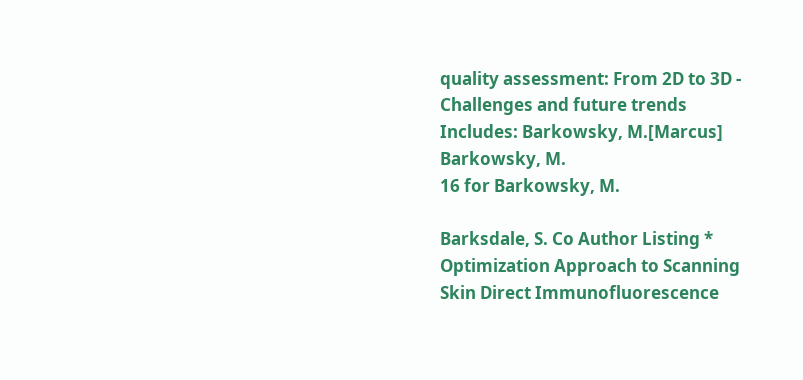quality assessment: From 2D to 3D - Challenges and future trends
Includes: Barkowsky, M.[Marcus] Barkowsky, M.
16 for Barkowsky, M.

Barksdale, S. Co Author Listing * Optimization Approach to Scanning Skin Direct Immunofluorescence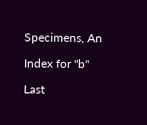Specimens, An

Index for "b"

Last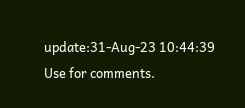update:31-Aug-23 10:44:39
Use for comments.